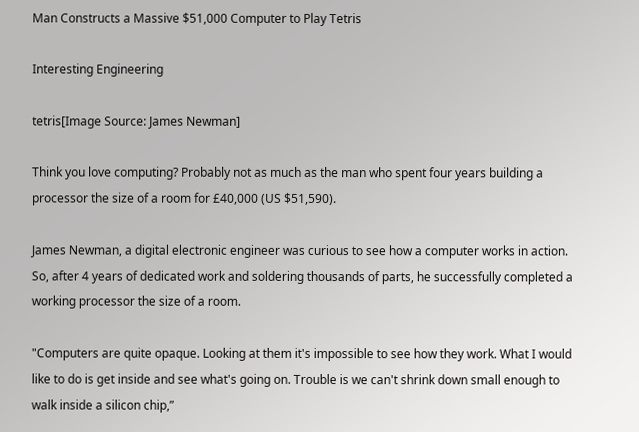Man Constructs a Massive $51,000 Computer to Play Tetris

Interesting Engineering

tetris[Image Source: James Newman]

Think you love computing? Probably not as much as the man who spent four years building a processor the size of a room for £40,000 (US $51,590).

James Newman, a digital electronic engineer was curious to see how a computer works in action. So, after 4 years of dedicated work and soldering thousands of parts, he successfully completed a working processor the size of a room.

"Computers are quite opaque. Looking at them it's impossible to see how they work. What I would like to do is get inside and see what's going on. Trouble is we can't shrink down small enough to walk inside a silicon chip,”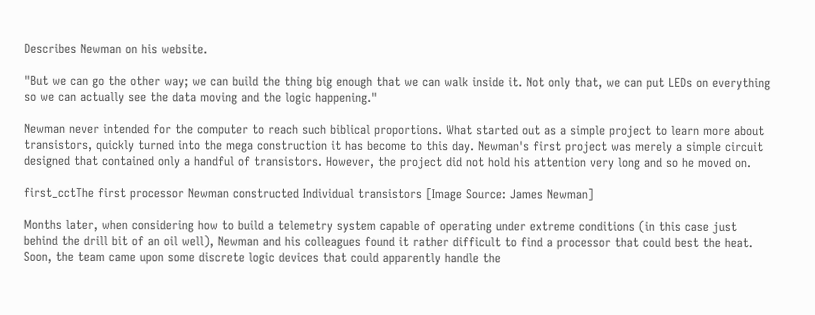Describes Newman on his website.

"But we can go the other way; we can build the thing big enough that we can walk inside it. Not only that, we can put LEDs on everything so we can actually see the data moving and the logic happening."

Newman never intended for the computer to reach such biblical proportions. What started out as a simple project to learn more about transistors, quickly turned into the mega construction it has become to this day. Newman's first project was merely a simple circuit designed that contained only a handful of transistors. However, the project did not hold his attention very long and so he moved on.

first_cctThe first processor Newman constructed Individual transistors [Image Source: James Newman]

Months later, when considering how to build a telemetry system capable of operating under extreme conditions (in this case just behind the drill bit of an oil well), Newman and his colleagues found it rather difficult to find a processor that could best the heat. Soon, the team came upon some discrete logic devices that could apparently handle the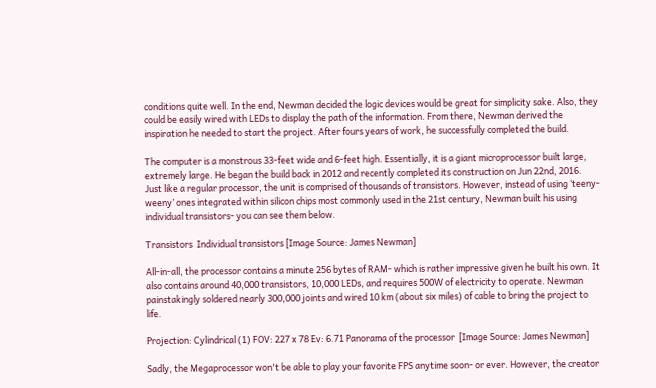conditions quite well. In the end, Newman decided the logic devices would be great for simplicity sake. Also, they could be easily wired with LEDs to display the path of the information. From there, Newman derived the inspiration he needed to start the project. After fours years of work, he successfully completed the build.

The computer is a monstrous 33-feet wide and 6-feet high. Essentially, it is a giant microprocessor built large, extremely large. He began the build back in 2012 and recently completed its construction on Jun 22nd, 2016. Just like a regular processor, the unit is comprised of thousands of transistors. However, instead of using ‘teeny-weeny’ ones integrated within silicon chips most commonly used in the 21st century, Newman built his using individual transistors- you can see them below.

Transistors  Individual transistors [Image Source: James Newman]

All-in-all, the processor contains a minute 256 bytes of RAM- which is rather impressive given he built his own. It also contains around 40,000 transistors, 10,000 LEDs, and requires 500W of electricity to operate. Newman painstakingly soldered nearly 300,000 joints and wired 10 km (about six miles) of cable to bring the project to life.

Projection: Cylindrical (1) FOV: 227 x 78 Ev: 6.71 Panorama of the processor  [Image Source: James Newman]

Sadly, the Megaprocessor won't be able to play your favorite FPS anytime soon- or ever. However, the creator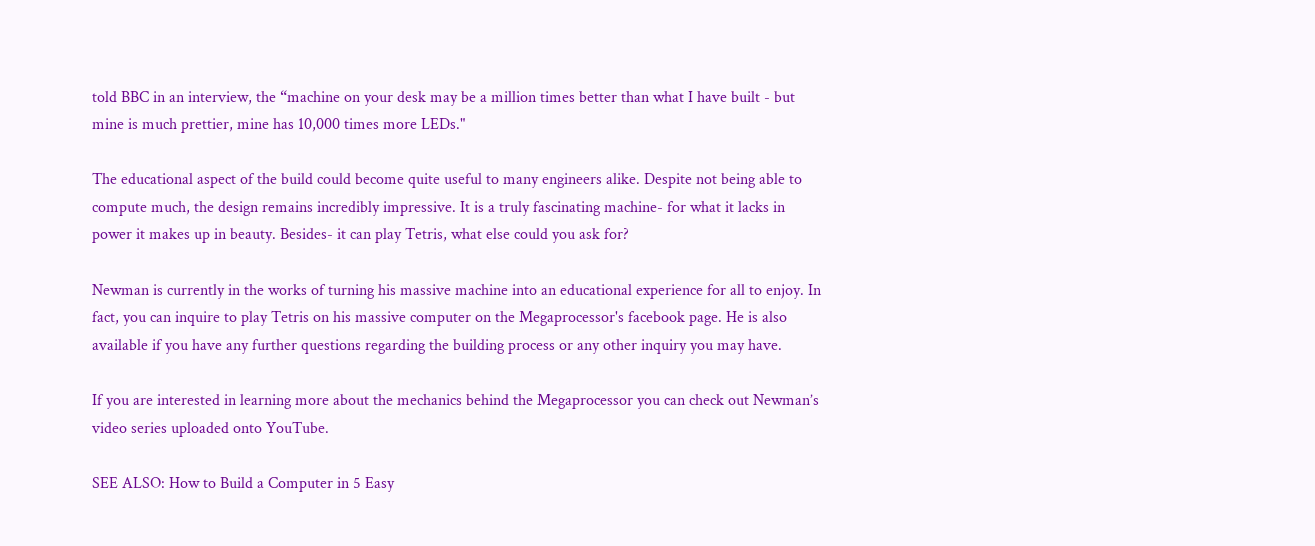told BBC in an interview, the “machine on your desk may be a million times better than what I have built - but mine is much prettier, mine has 10,000 times more LEDs."

The educational aspect of the build could become quite useful to many engineers alike. Despite not being able to compute much, the design remains incredibly impressive. It is a truly fascinating machine- for what it lacks in power it makes up in beauty. Besides- it can play Tetris, what else could you ask for?

Newman is currently in the works of turning his massive machine into an educational experience for all to enjoy. In fact, you can inquire to play Tetris on his massive computer on the Megaprocessor's facebook page. He is also available if you have any further questions regarding the building process or any other inquiry you may have.

If you are interested in learning more about the mechanics behind the Megaprocessor you can check out Newman’s video series uploaded onto YouTube.

SEE ALSO: How to Build a Computer in 5 Easy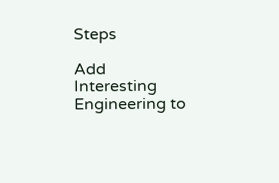Steps

Add Interesting Engineering to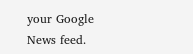your Google News feed.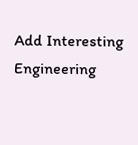Add Interesting Engineering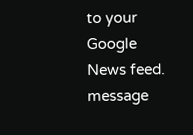to your Google News feed.
message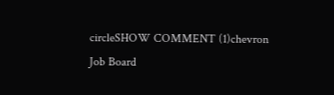circleSHOW COMMENT (1)chevron
Job Board